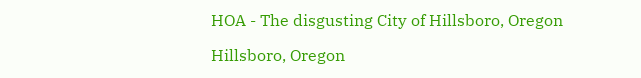HOA - The disgusting City of Hillsboro, Oregon

Hillsboro, Oregon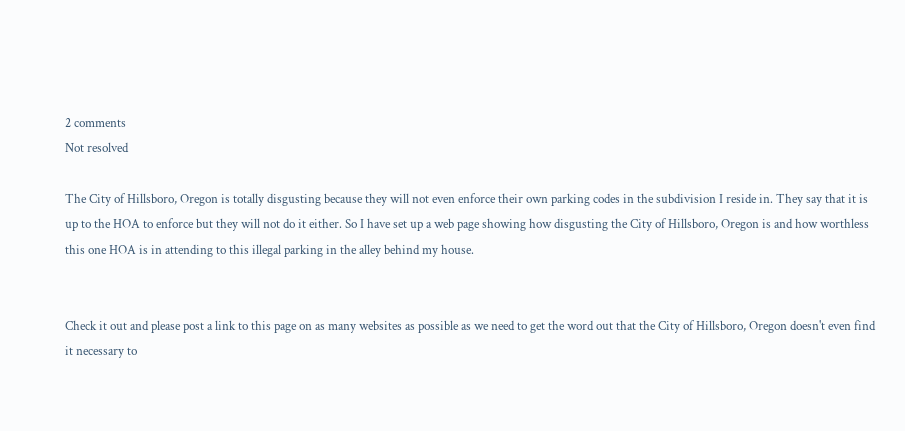2 comments
Not resolved

The City of Hillsboro, Oregon is totally disgusting because they will not even enforce their own parking codes in the subdivision I reside in. They say that it is up to the HOA to enforce but they will not do it either. So I have set up a web page showing how disgusting the City of Hillsboro, Oregon is and how worthless this one HOA is in attending to this illegal parking in the alley behind my house.


Check it out and please post a link to this page on as many websites as possible as we need to get the word out that the City of Hillsboro, Oregon doesn't even find it necessary to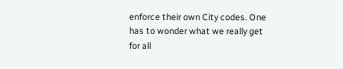enforce their own City codes. One has to wonder what we really get for all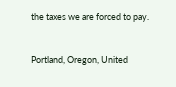the taxes we are forced to pay.


Portland, Oregon, United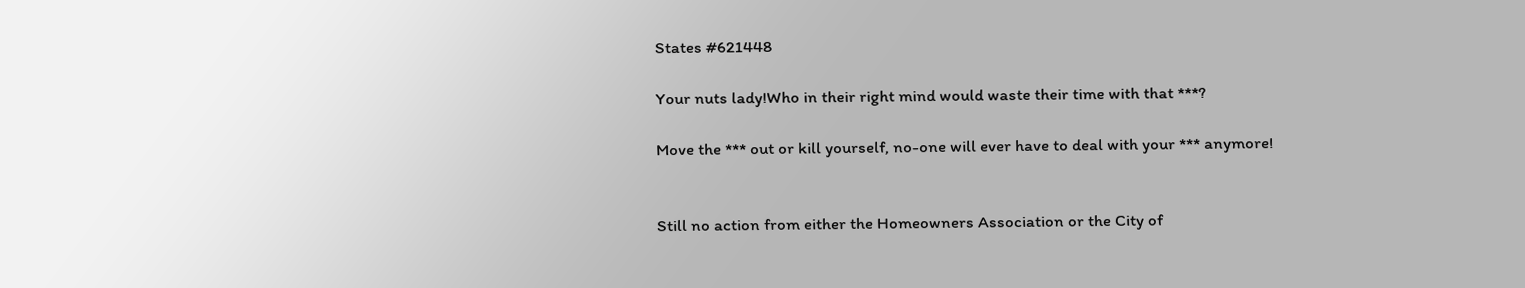States #621448

Your nuts lady!Who in their right mind would waste their time with that ***?

Move the *** out or kill yourself, no-one will ever have to deal with your *** anymore!


Still no action from either the Homeowners Association or the City of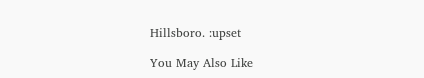Hillsboro. :upset

You May Also Like